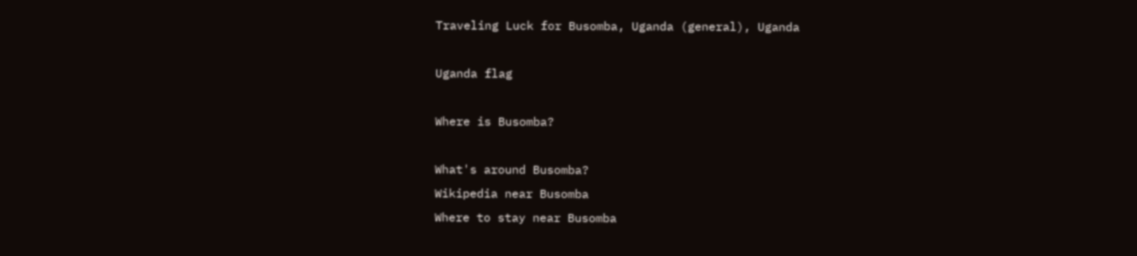Traveling Luck for Busomba, Uganda (general), Uganda

Uganda flag

Where is Busomba?

What's around Busomba?
Wikipedia near Busomba
Where to stay near Busomba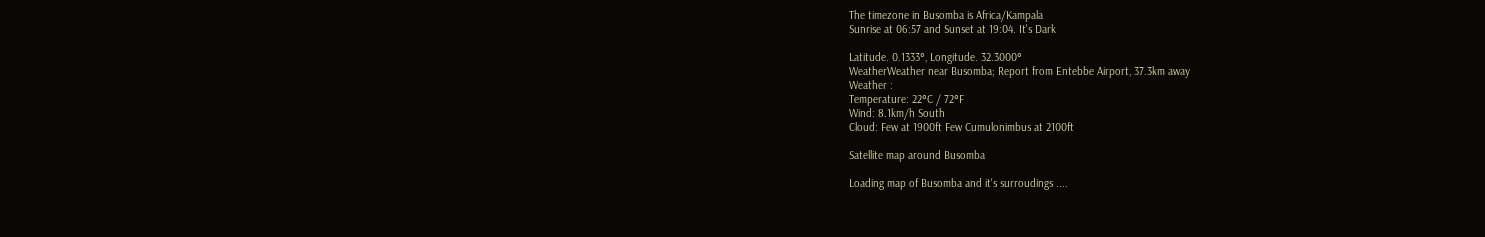The timezone in Busomba is Africa/Kampala
Sunrise at 06:57 and Sunset at 19:04. It's Dark

Latitude. 0.1333°, Longitude. 32.3000°
WeatherWeather near Busomba; Report from Entebbe Airport, 37.3km away
Weather :
Temperature: 22°C / 72°F
Wind: 8.1km/h South
Cloud: Few at 1900ft Few Cumulonimbus at 2100ft

Satellite map around Busomba

Loading map of Busomba and it's surroudings ....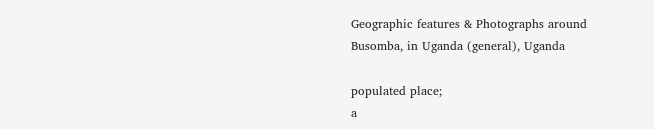Geographic features & Photographs around Busomba, in Uganda (general), Uganda

populated place;
a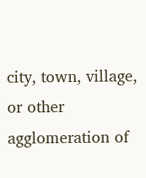city, town, village, or other agglomeration of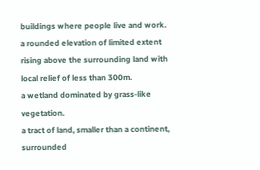buildings where people live and work.
a rounded elevation of limited extent rising above the surrounding land with local relief of less than 300m.
a wetland dominated by grass-like vegetation.
a tract of land, smaller than a continent, surrounded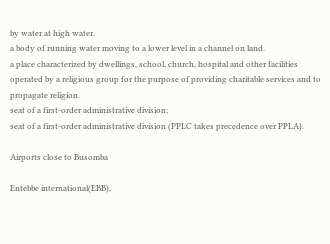by water at high water.
a body of running water moving to a lower level in a channel on land.
a place characterized by dwellings, school, church, hospital and other facilities operated by a religious group for the purpose of providing charitable services and to propagate religion.
seat of a first-order administrative division;
seat of a first-order administrative division (PPLC takes precedence over PPLA).

Airports close to Busomba

Entebbe international(EBB),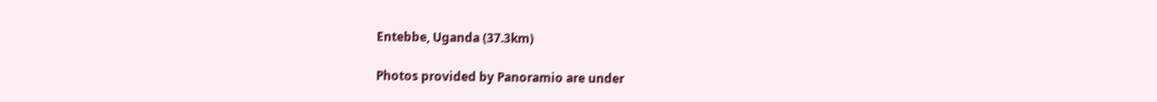Entebbe, Uganda (37.3km)

Photos provided by Panoramio are under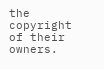the copyright of their owners.